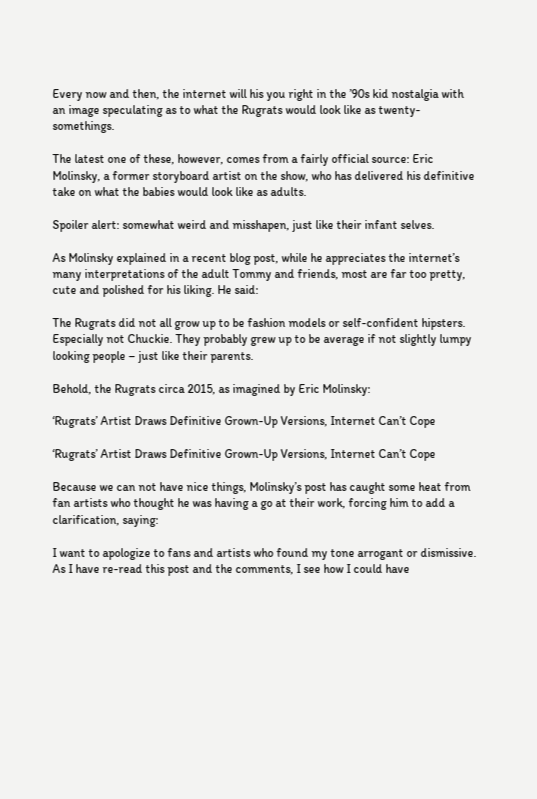Every now and then, the internet will his you right in the ’90s kid nostalgia with an image speculating as to what the Rugrats would look like as twenty-somethings.

The latest one of these, however, comes from a fairly official source: Eric Molinsky, a former storyboard artist on the show, who has delivered his definitive take on what the babies would look like as adults.

Spoiler alert: somewhat weird and misshapen, just like their infant selves.

As Molinsky explained in a recent blog post, while he appreciates the internet’s many interpretations of the adult Tommy and friends, most are far too pretty, cute and polished for his liking. He said:

The Rugrats did not all grow up to be fashion models or self-confident hipsters. Especially not Chuckie. They probably grew up to be average if not slightly lumpy looking people – just like their parents.

Behold, the Rugrats circa 2015, as imagined by Eric Molinsky:

‘Rugrats’ Artist Draws Definitive Grown-Up Versions, Internet Can’t Cope

‘Rugrats’ Artist Draws Definitive Grown-Up Versions, Internet Can’t Cope

Because we can not have nice things, Molinsky’s post has caught some heat from fan artists who thought he was having a go at their work, forcing him to add a clarification, saying:

I want to apologize to fans and artists who found my tone arrogant or dismissive. As I have re-read this post and the comments, I see how I could have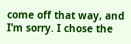come off that way, and I’m sorry. I chose the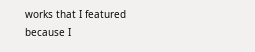works that I featured because I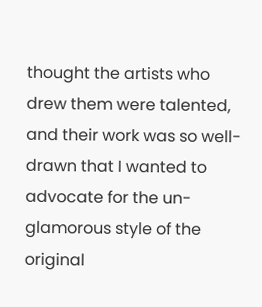thought the artists who drew them were talented, and their work was so well-drawn that I wanted to advocate for the un-glamorous style of the original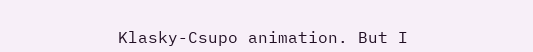Klasky-Csupo animation. But I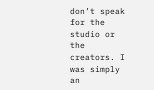don’t speak for the studio or the creators. I was simply an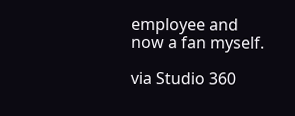employee and now a fan myself.

via Studio 360